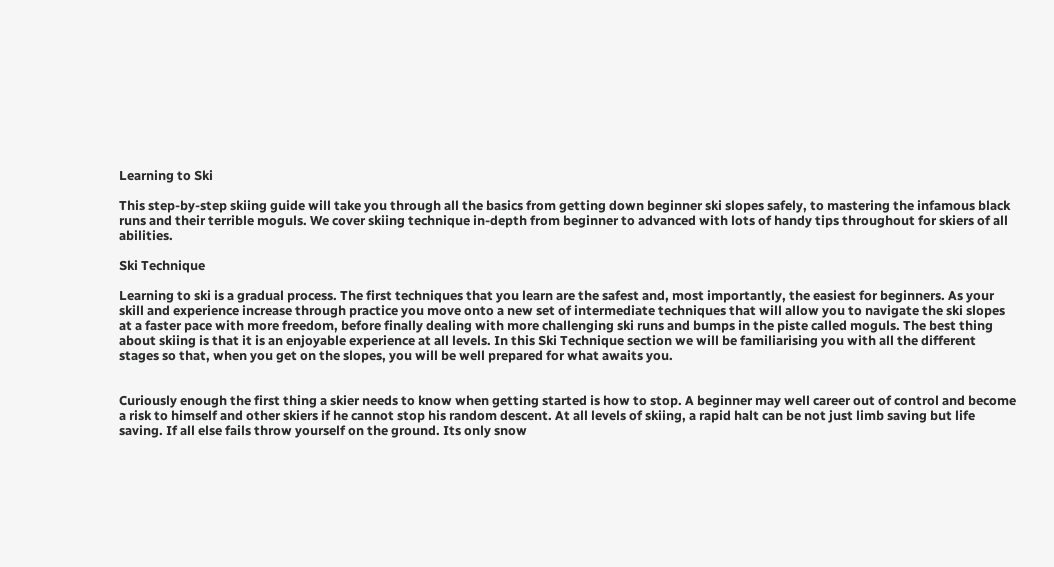Learning to Ski

This step-by-step skiing guide will take you through all the basics from getting down beginner ski slopes safely, to mastering the infamous black runs and their terrible moguls. We cover skiing technique in-depth from beginner to advanced with lots of handy tips throughout for skiers of all abilities.

Ski Technique

Learning to ski is a gradual process. The first techniques that you learn are the safest and, most importantly, the easiest for beginners. As your skill and experience increase through practice you move onto a new set of intermediate techniques that will allow you to navigate the ski slopes at a faster pace with more freedom, before finally dealing with more challenging ski runs and bumps in the piste called moguls. The best thing about skiing is that it is an enjoyable experience at all levels. In this Ski Technique section we will be familiarising you with all the different stages so that, when you get on the slopes, you will be well prepared for what awaits you.


Curiously enough the first thing a skier needs to know when getting started is how to stop. A beginner may well career out of control and become a risk to himself and other skiers if he cannot stop his random descent. At all levels of skiing, a rapid halt can be not just limb saving but life saving. If all else fails throw yourself on the ground. Its only snow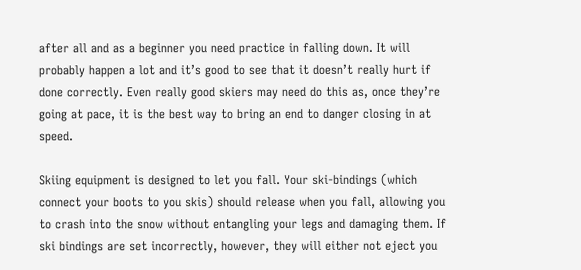after all and as a beginner you need practice in falling down. It will probably happen a lot and it’s good to see that it doesn’t really hurt if done correctly. Even really good skiers may need do this as, once they’re going at pace, it is the best way to bring an end to danger closing in at speed.

Skiing equipment is designed to let you fall. Your ski-bindings (which connect your boots to you skis) should release when you fall, allowing you to crash into the snow without entangling your legs and damaging them. If ski bindings are set incorrectly, however, they will either not eject you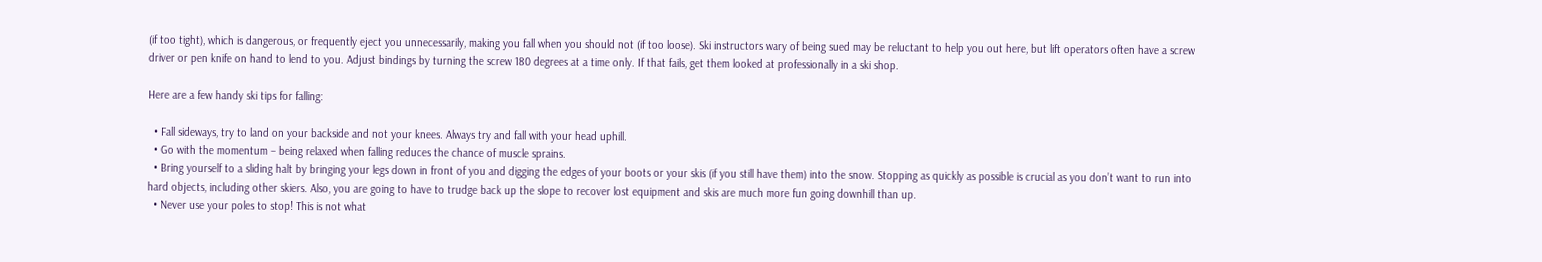(if too tight), which is dangerous, or frequently eject you unnecessarily, making you fall when you should not (if too loose). Ski instructors wary of being sued may be reluctant to help you out here, but lift operators often have a screw driver or pen knife on hand to lend to you. Adjust bindings by turning the screw 180 degrees at a time only. If that fails, get them looked at professionally in a ski shop.

Here are a few handy ski tips for falling:

  • Fall sideways, try to land on your backside and not your knees. Always try and fall with your head uphill.
  • Go with the momentum – being relaxed when falling reduces the chance of muscle sprains.
  • Bring yourself to a sliding halt by bringing your legs down in front of you and digging the edges of your boots or your skis (if you still have them) into the snow. Stopping as quickly as possible is crucial as you don’t want to run into hard objects, including other skiers. Also, you are going to have to trudge back up the slope to recover lost equipment and skis are much more fun going downhill than up.
  • Never use your poles to stop! This is not what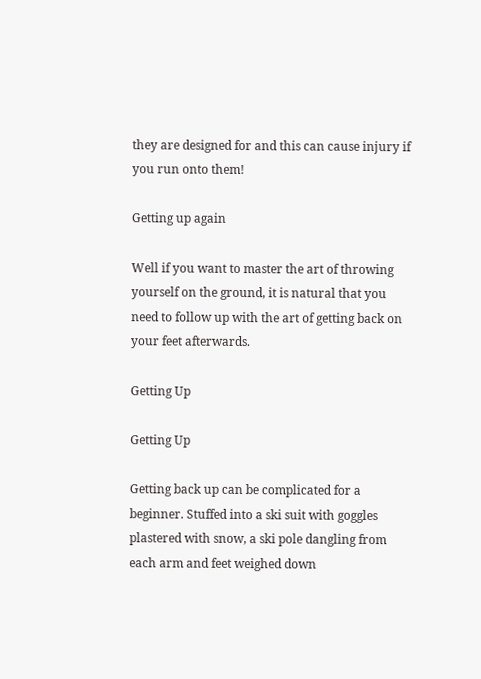they are designed for and this can cause injury if you run onto them!

Getting up again

Well if you want to master the art of throwing yourself on the ground, it is natural that you need to follow up with the art of getting back on your feet afterwards.

Getting Up

Getting Up

Getting back up can be complicated for a beginner. Stuffed into a ski suit with goggles plastered with snow, a ski pole dangling from each arm and feet weighed down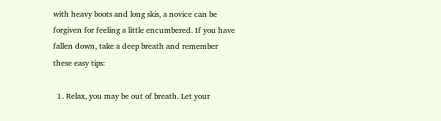with heavy boots and long skis, a novice can be forgiven for feeling a little encumbered. If you have fallen down, take a deep breath and remember these easy tips:

  1. Relax, you may be out of breath. Let your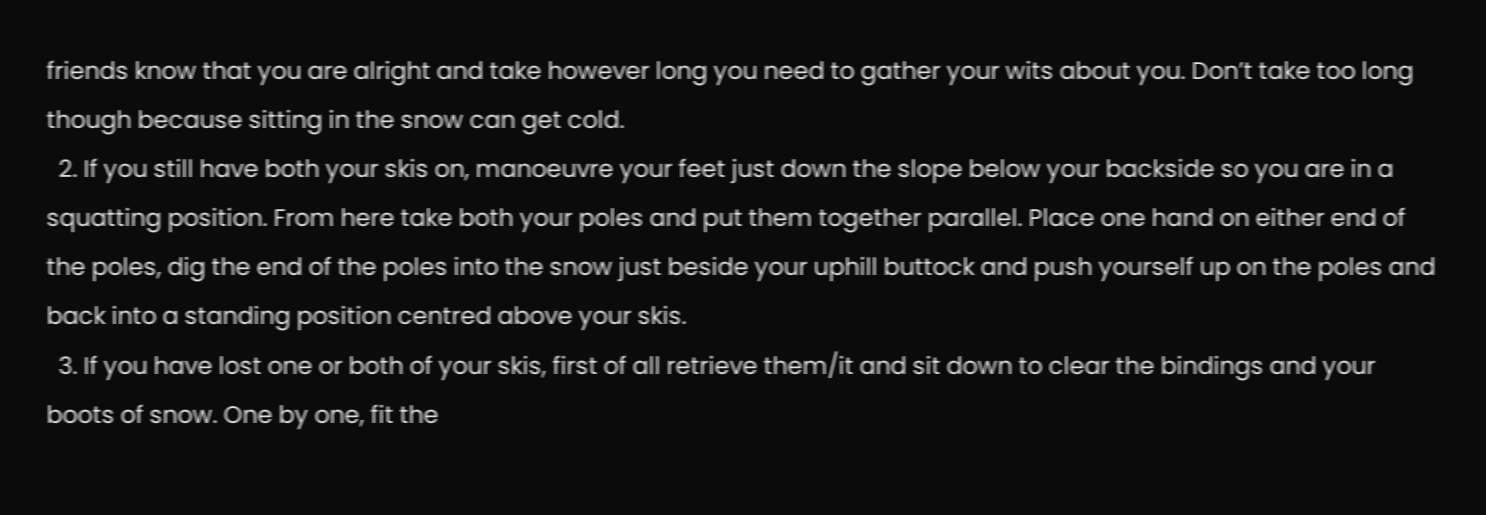friends know that you are alright and take however long you need to gather your wits about you. Don’t take too long though because sitting in the snow can get cold.
  2. If you still have both your skis on, manoeuvre your feet just down the slope below your backside so you are in a squatting position. From here take both your poles and put them together parallel. Place one hand on either end of the poles, dig the end of the poles into the snow just beside your uphill buttock and push yourself up on the poles and back into a standing position centred above your skis.
  3. If you have lost one or both of your skis, first of all retrieve them/it and sit down to clear the bindings and your boots of snow. One by one, fit the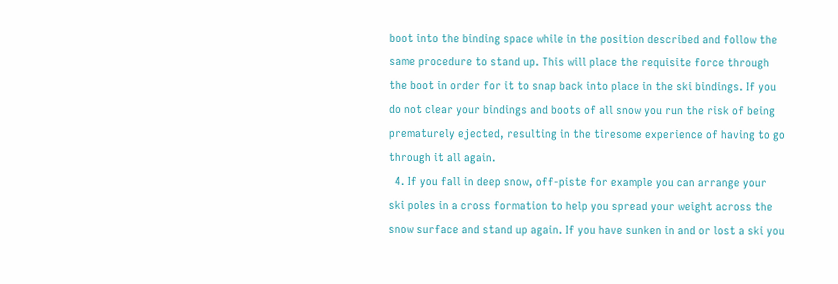boot into the binding space while in the position described and follow the same procedure to stand up. This will place the requisite force through the boot in order for it to snap back into place in the ski bindings. If you do not clear your bindings and boots of all snow you run the risk of being prematurely ejected, resulting in the tiresome experience of having to go through it all again.
  4. If you fall in deep snow, off-piste for example you can arrange your ski poles in a cross formation to help you spread your weight across the snow surface and stand up again. If you have sunken in and or lost a ski you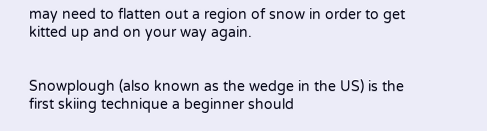may need to flatten out a region of snow in order to get kitted up and on your way again.


Snowplough (also known as the wedge in the US) is the first skiing technique a beginner should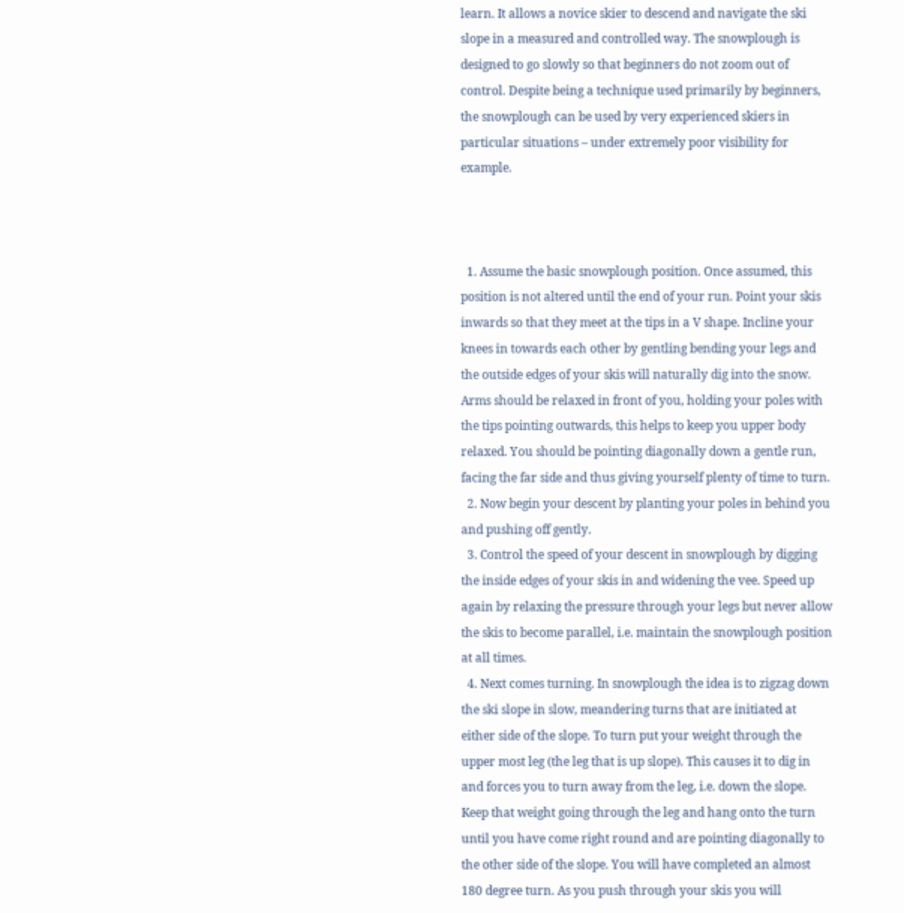learn. It allows a novice skier to descend and navigate the ski slope in a measured and controlled way. The snowplough is designed to go slowly so that beginners do not zoom out of control. Despite being a technique used primarily by beginners, the snowplough can be used by very experienced skiers in particular situations – under extremely poor visibility for example.



  1. Assume the basic snowplough position. Once assumed, this position is not altered until the end of your run. Point your skis inwards so that they meet at the tips in a V shape. Incline your knees in towards each other by gentling bending your legs and the outside edges of your skis will naturally dig into the snow. Arms should be relaxed in front of you, holding your poles with the tips pointing outwards, this helps to keep you upper body relaxed. You should be pointing diagonally down a gentle run, facing the far side and thus giving yourself plenty of time to turn.
  2. Now begin your descent by planting your poles in behind you and pushing off gently.
  3. Control the speed of your descent in snowplough by digging the inside edges of your skis in and widening the vee. Speed up again by relaxing the pressure through your legs but never allow the skis to become parallel, i.e. maintain the snowplough position at all times.
  4. Next comes turning. In snowplough the idea is to zigzag down the ski slope in slow, meandering turns that are initiated at either side of the slope. To turn put your weight through the upper most leg (the leg that is up slope). This causes it to dig in and forces you to turn away from the leg, i.e. down the slope. Keep that weight going through the leg and hang onto the turn until you have come right round and are pointing diagonally to the other side of the slope. You will have completed an almost 180 degree turn. As you push through your skis you will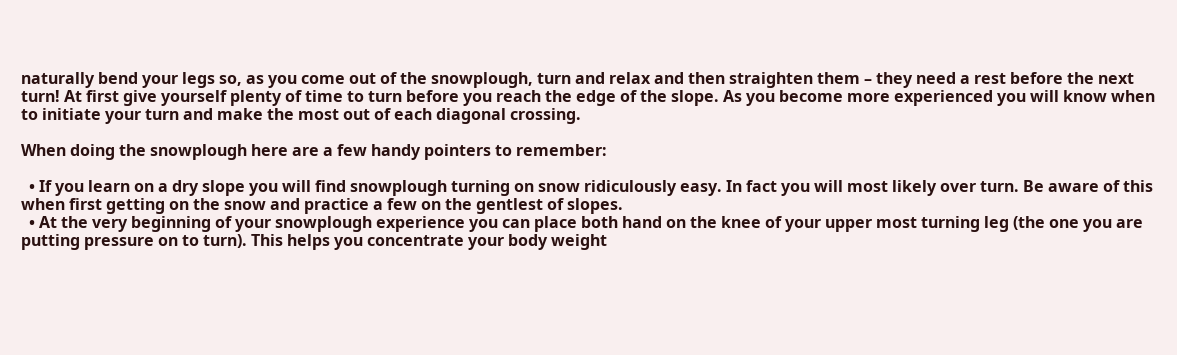naturally bend your legs so, as you come out of the snowplough, turn and relax and then straighten them – they need a rest before the next turn! At first give yourself plenty of time to turn before you reach the edge of the slope. As you become more experienced you will know when to initiate your turn and make the most out of each diagonal crossing.

When doing the snowplough here are a few handy pointers to remember:

  • If you learn on a dry slope you will find snowplough turning on snow ridiculously easy. In fact you will most likely over turn. Be aware of this when first getting on the snow and practice a few on the gentlest of slopes.
  • At the very beginning of your snowplough experience you can place both hand on the knee of your upper most turning leg (the one you are putting pressure on to turn). This helps you concentrate your body weight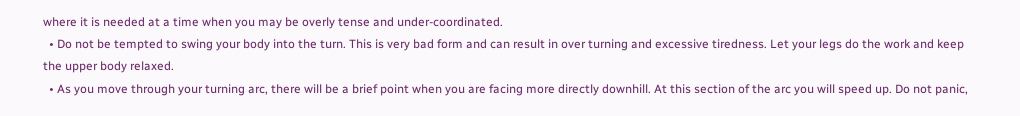where it is needed at a time when you may be overly tense and under-coordinated.
  • Do not be tempted to swing your body into the turn. This is very bad form and can result in over turning and excessive tiredness. Let your legs do the work and keep the upper body relaxed.
  • As you move through your turning arc, there will be a brief point when you are facing more directly downhill. At this section of the arc you will speed up. Do not panic,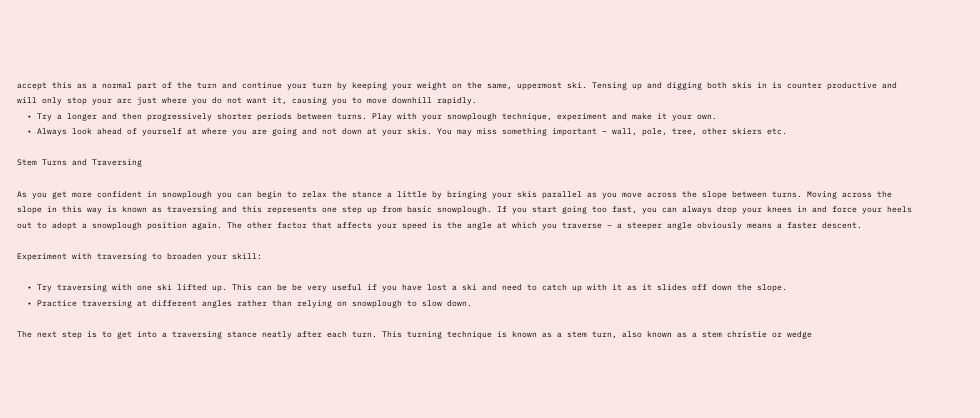accept this as a normal part of the turn and continue your turn by keeping your weight on the same, uppermost ski. Tensing up and digging both skis in is counter productive and will only stop your arc just where you do not want it, causing you to move downhill rapidly.
  • Try a longer and then progressively shorter periods between turns. Play with your snowplough technique, experiment and make it your own.
  • Always look ahead of yourself at where you are going and not down at your skis. You may miss something important – wall, pole, tree, other skiers etc.

Stem Turns and Traversing

As you get more confident in snowplough you can begin to relax the stance a little by bringing your skis parallel as you move across the slope between turns. Moving across the slope in this way is known as traversing and this represents one step up from basic snowplough. If you start going too fast, you can always drop your knees in and force your heels out to adopt a snowplough position again. The other factor that affects your speed is the angle at which you traverse – a steeper angle obviously means a faster descent.

Experiment with traversing to broaden your skill:

  • Try traversing with one ski lifted up. This can be be very useful if you have lost a ski and need to catch up with it as it slides off down the slope.
  • Practice traversing at different angles rather than relying on snowplough to slow down.

The next step is to get into a traversing stance neatly after each turn. This turning technique is known as a stem turn, also known as a stem christie or wedge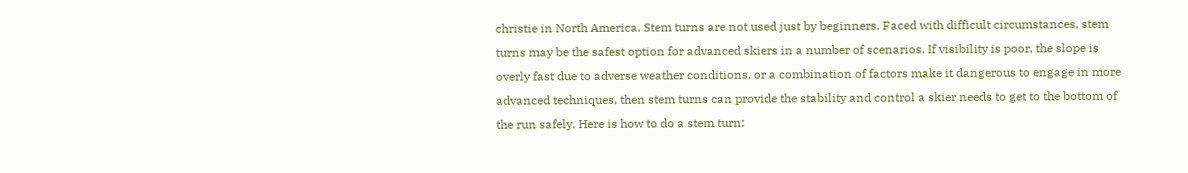christie in North America. Stem turns are not used just by beginners. Faced with difficult circumstances, stem turns may be the safest option for advanced skiers in a number of scenarios. If visibility is poor, the slope is overly fast due to adverse weather conditions, or a combination of factors make it dangerous to engage in more advanced techniques, then stem turns can provide the stability and control a skier needs to get to the bottom of the run safely. Here is how to do a stem turn: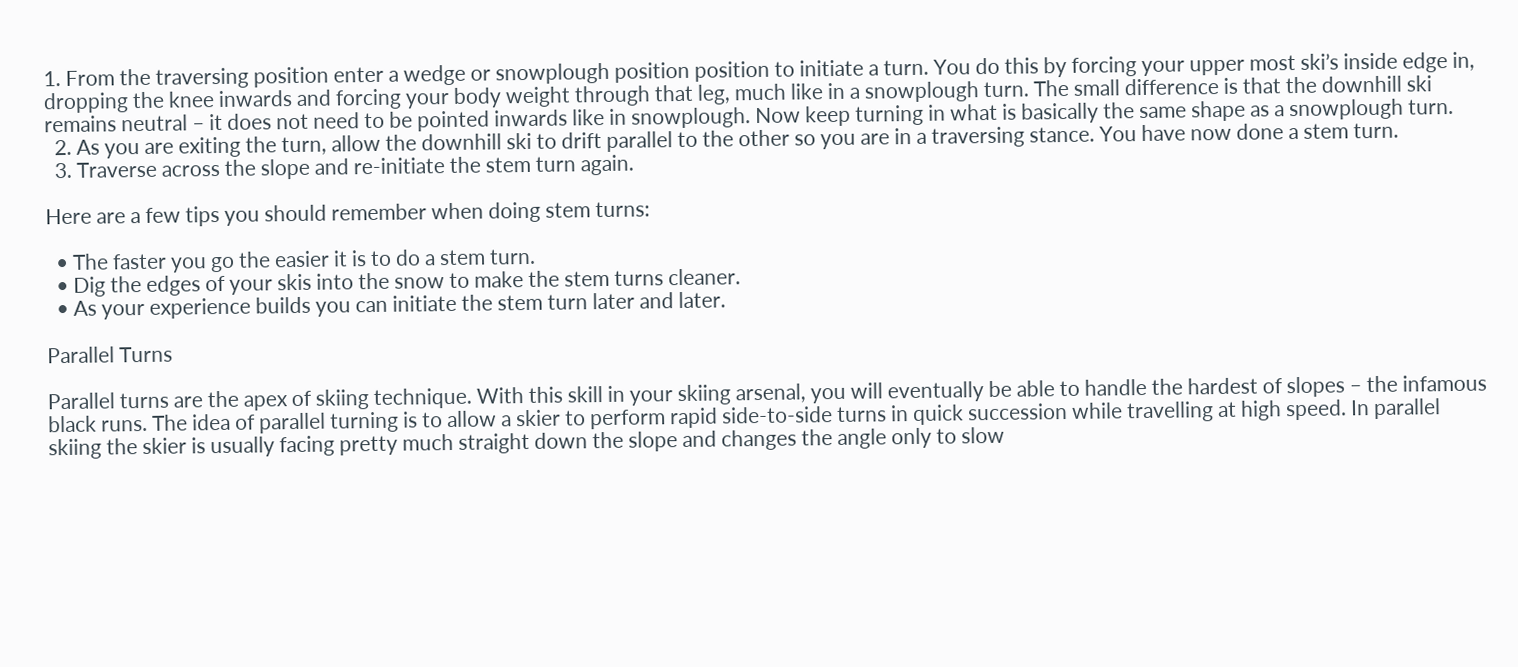1. From the traversing position enter a wedge or snowplough position position to initiate a turn. You do this by forcing your upper most ski’s inside edge in, dropping the knee inwards and forcing your body weight through that leg, much like in a snowplough turn. The small difference is that the downhill ski remains neutral – it does not need to be pointed inwards like in snowplough. Now keep turning in what is basically the same shape as a snowplough turn.
  2. As you are exiting the turn, allow the downhill ski to drift parallel to the other so you are in a traversing stance. You have now done a stem turn.
  3. Traverse across the slope and re-initiate the stem turn again.

Here are a few tips you should remember when doing stem turns:

  • The faster you go the easier it is to do a stem turn.
  • Dig the edges of your skis into the snow to make the stem turns cleaner.
  • As your experience builds you can initiate the stem turn later and later.

Parallel Turns

Parallel turns are the apex of skiing technique. With this skill in your skiing arsenal, you will eventually be able to handle the hardest of slopes – the infamous black runs. The idea of parallel turning is to allow a skier to perform rapid side-to-side turns in quick succession while travelling at high speed. In parallel skiing the skier is usually facing pretty much straight down the slope and changes the angle only to slow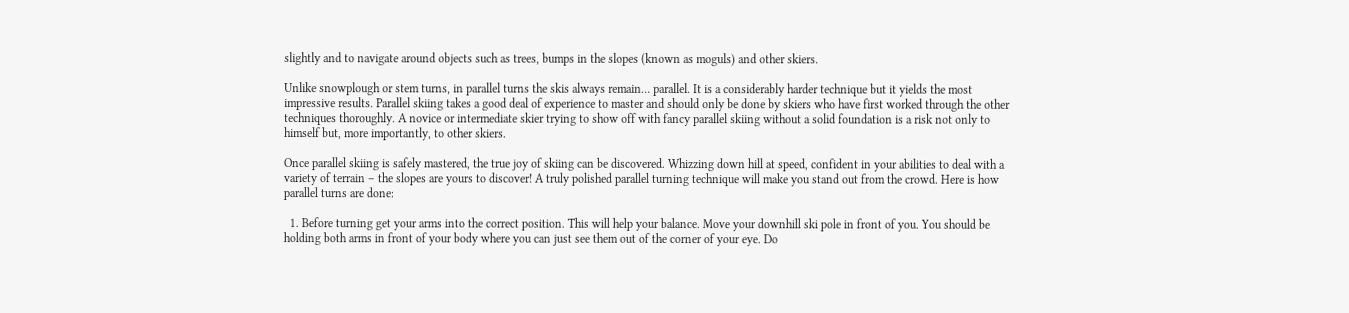slightly and to navigate around objects such as trees, bumps in the slopes (known as moguls) and other skiers.

Unlike snowplough or stem turns, in parallel turns the skis always remain… parallel. It is a considerably harder technique but it yields the most impressive results. Parallel skiing takes a good deal of experience to master and should only be done by skiers who have first worked through the other techniques thoroughly. A novice or intermediate skier trying to show off with fancy parallel skiing without a solid foundation is a risk not only to himself but, more importantly, to other skiers.

Once parallel skiing is safely mastered, the true joy of skiing can be discovered. Whizzing down hill at speed, confident in your abilities to deal with a variety of terrain – the slopes are yours to discover! A truly polished parallel turning technique will make you stand out from the crowd. Here is how parallel turns are done:

  1. Before turning get your arms into the correct position. This will help your balance. Move your downhill ski pole in front of you. You should be holding both arms in front of your body where you can just see them out of the corner of your eye. Do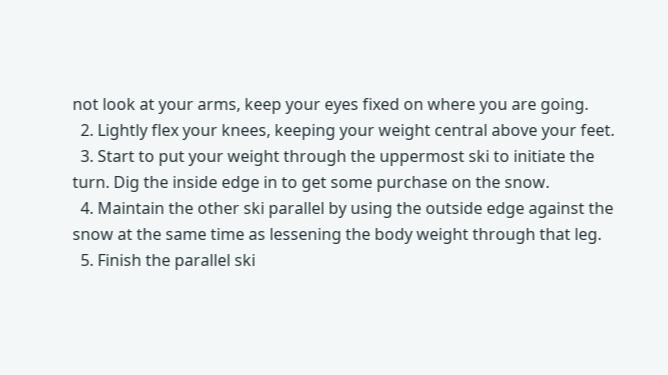not look at your arms, keep your eyes fixed on where you are going.
  2. Lightly flex your knees, keeping your weight central above your feet.
  3. Start to put your weight through the uppermost ski to initiate the turn. Dig the inside edge in to get some purchase on the snow.
  4. Maintain the other ski parallel by using the outside edge against the snow at the same time as lessening the body weight through that leg.
  5. Finish the parallel ski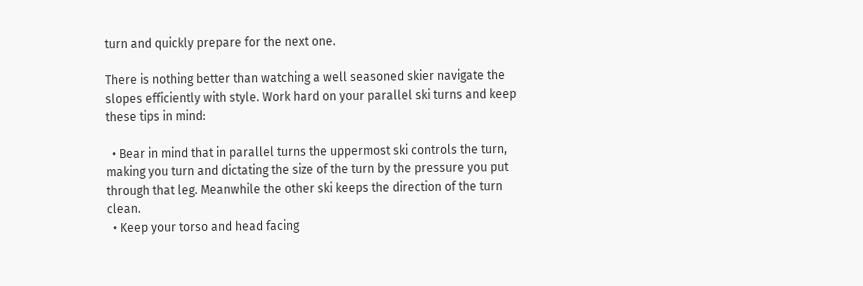turn and quickly prepare for the next one.

There is nothing better than watching a well seasoned skier navigate the slopes efficiently with style. Work hard on your parallel ski turns and keep these tips in mind:

  • Bear in mind that in parallel turns the uppermost ski controls the turn, making you turn and dictating the size of the turn by the pressure you put through that leg. Meanwhile the other ski keeps the direction of the turn clean.
  • Keep your torso and head facing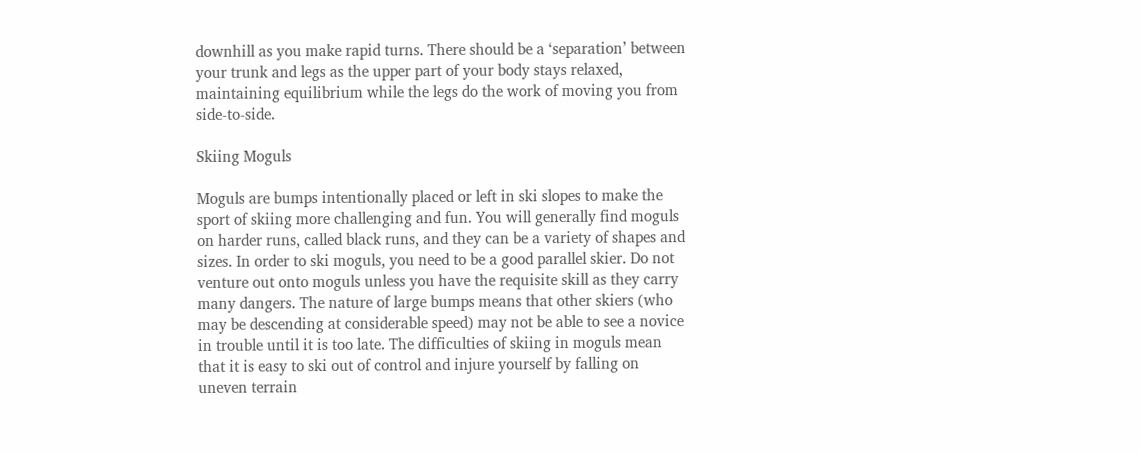downhill as you make rapid turns. There should be a ‘separation’ between your trunk and legs as the upper part of your body stays relaxed, maintaining equilibrium while the legs do the work of moving you from side-to-side.

Skiing Moguls

Moguls are bumps intentionally placed or left in ski slopes to make the sport of skiing more challenging and fun. You will generally find moguls on harder runs, called black runs, and they can be a variety of shapes and sizes. In order to ski moguls, you need to be a good parallel skier. Do not venture out onto moguls unless you have the requisite skill as they carry many dangers. The nature of large bumps means that other skiers (who may be descending at considerable speed) may not be able to see a novice in trouble until it is too late. The difficulties of skiing in moguls mean that it is easy to ski out of control and injure yourself by falling on uneven terrain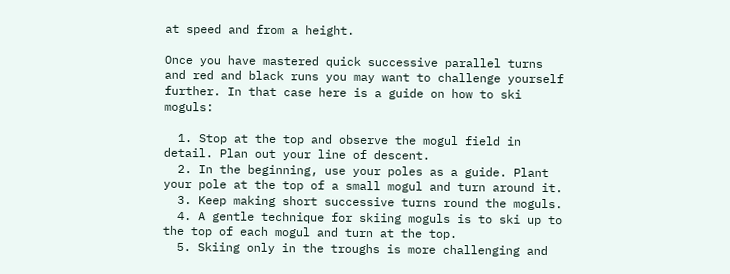at speed and from a height.

Once you have mastered quick successive parallel turns and red and black runs you may want to challenge yourself further. In that case here is a guide on how to ski moguls:

  1. Stop at the top and observe the mogul field in detail. Plan out your line of descent.
  2. In the beginning, use your poles as a guide. Plant your pole at the top of a small mogul and turn around it.
  3. Keep making short successive turns round the moguls.
  4. A gentle technique for skiing moguls is to ski up to the top of each mogul and turn at the top.
  5. Skiing only in the troughs is more challenging and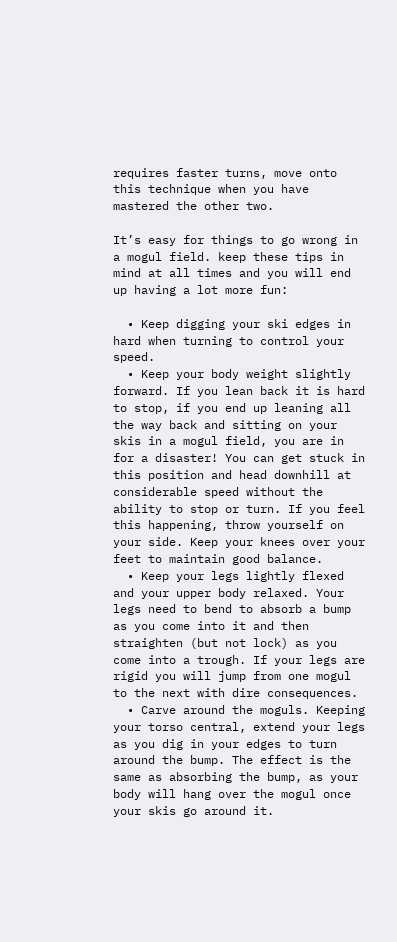requires faster turns, move onto this technique when you have mastered the other two.

It’s easy for things to go wrong in a mogul field. keep these tips in mind at all times and you will end up having a lot more fun:

  • Keep digging your ski edges in hard when turning to control your speed.
  • Keep your body weight slightly forward. If you lean back it is hard to stop, if you end up leaning all the way back and sitting on your skis in a mogul field, you are in for a disaster! You can get stuck in this position and head downhill at considerable speed without the ability to stop or turn. If you feel this happening, throw yourself on your side. Keep your knees over your feet to maintain good balance.
  • Keep your legs lightly flexed and your upper body relaxed. Your legs need to bend to absorb a bump as you come into it and then straighten (but not lock) as you come into a trough. If your legs are rigid you will jump from one mogul to the next with dire consequences.
  • Carve around the moguls. Keeping your torso central, extend your legs as you dig in your edges to turn around the bump. The effect is the same as absorbing the bump, as your body will hang over the mogul once your skis go around it.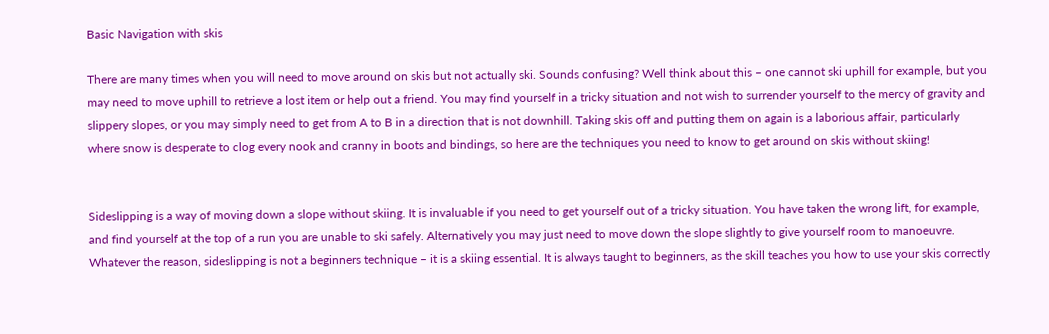Basic Navigation with skis

There are many times when you will need to move around on skis but not actually ski. Sounds confusing? Well think about this – one cannot ski uphill for example, but you may need to move uphill to retrieve a lost item or help out a friend. You may find yourself in a tricky situation and not wish to surrender yourself to the mercy of gravity and slippery slopes, or you may simply need to get from A to B in a direction that is not downhill. Taking skis off and putting them on again is a laborious affair, particularly where snow is desperate to clog every nook and cranny in boots and bindings, so here are the techniques you need to know to get around on skis without skiing!


Sideslipping is a way of moving down a slope without skiing. It is invaluable if you need to get yourself out of a tricky situation. You have taken the wrong lift, for example, and find yourself at the top of a run you are unable to ski safely. Alternatively you may just need to move down the slope slightly to give yourself room to manoeuvre. Whatever the reason, sideslipping is not a beginners technique – it is a skiing essential. It is always taught to beginners, as the skill teaches you how to use your skis correctly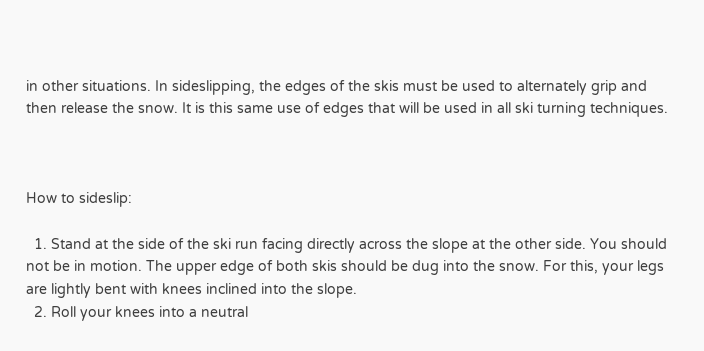in other situations. In sideslipping, the edges of the skis must be used to alternately grip and then release the snow. It is this same use of edges that will be used in all ski turning techniques.



How to sideslip:

  1. Stand at the side of the ski run facing directly across the slope at the other side. You should not be in motion. The upper edge of both skis should be dug into the snow. For this, your legs are lightly bent with knees inclined into the slope.
  2. Roll your knees into a neutral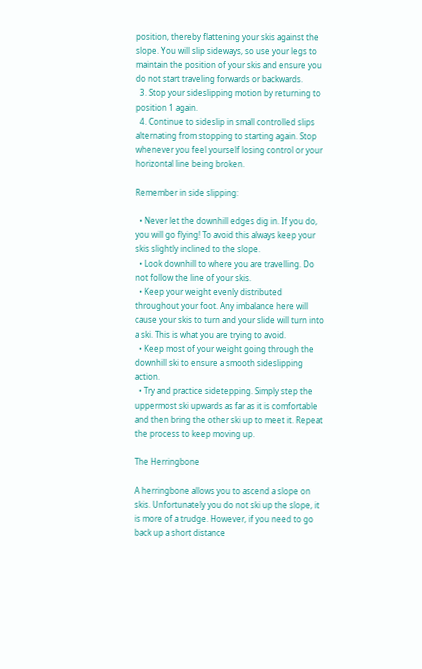position, thereby flattening your skis against the slope. You will slip sideways, so use your legs to maintain the position of your skis and ensure you do not start traveling forwards or backwards.
  3. Stop your sideslipping motion by returning to position 1 again.
  4. Continue to sideslip in small controlled slips alternating from stopping to starting again. Stop whenever you feel yourself losing control or your horizontal line being broken.

Remember in side slipping:

  • Never let the downhill edges dig in. If you do, you will go flying! To avoid this always keep your skis slightly inclined to the slope.
  • Look downhill to where you are travelling. Do not follow the line of your skis.
  • Keep your weight evenly distributed throughout your foot. Any imbalance here will cause your skis to turn and your slide will turn into a ski. This is what you are trying to avoid.
  • Keep most of your weight going through the downhill ski to ensure a smooth sideslipping action.
  • Try and practice sidetepping. Simply step the uppermost ski upwards as far as it is comfortable and then bring the other ski up to meet it. Repeat the process to keep moving up.

The Herringbone

A herringbone allows you to ascend a slope on skis. Unfortunately you do not ski up the slope, it is more of a trudge. However, if you need to go back up a short distance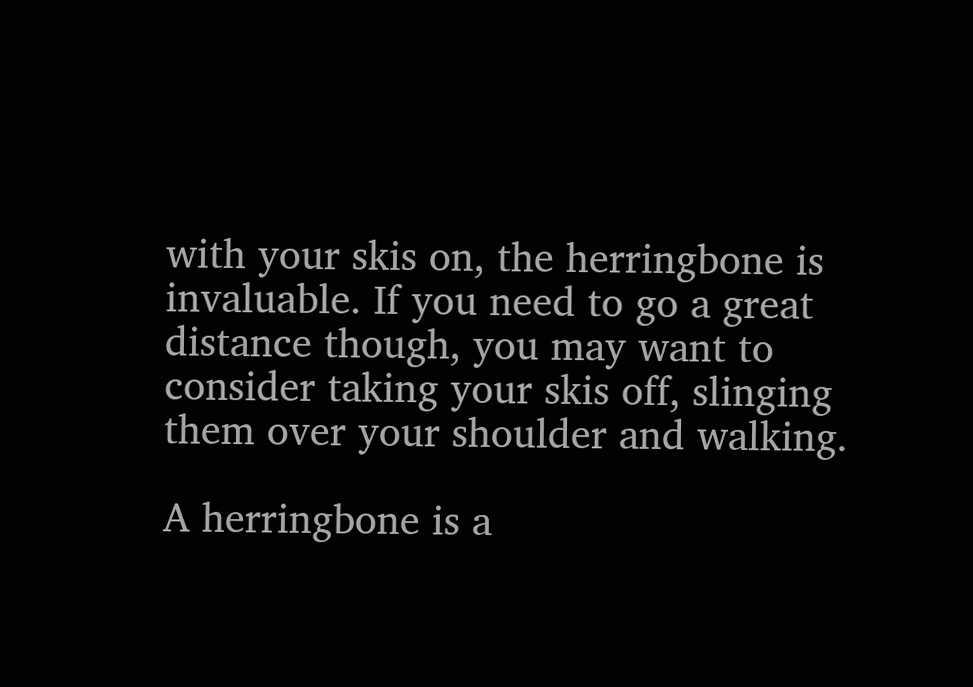with your skis on, the herringbone is invaluable. If you need to go a great distance though, you may want to consider taking your skis off, slinging them over your shoulder and walking.

A herringbone is a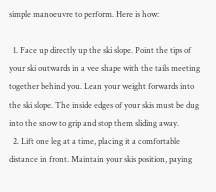simple manoeuvre to perform. Here is how:

  1. Face up directly up the ski slope. Point the tips of your ski outwards in a vee shape with the tails meeting together behind you. Lean your weight forwards into the ski slope. The inside edges of your skis must be dug into the snow to grip and stop them sliding away.
  2. Lift one leg at a time, placing it a comfortable distance in front. Maintain your skis position, paying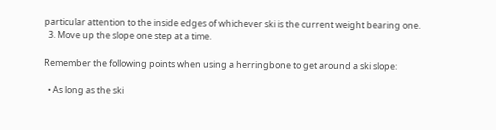particular attention to the inside edges of whichever ski is the current weight bearing one.
  3. Move up the slope one step at a time.

Remember the following points when using a herringbone to get around a ski slope:

  • As long as the ski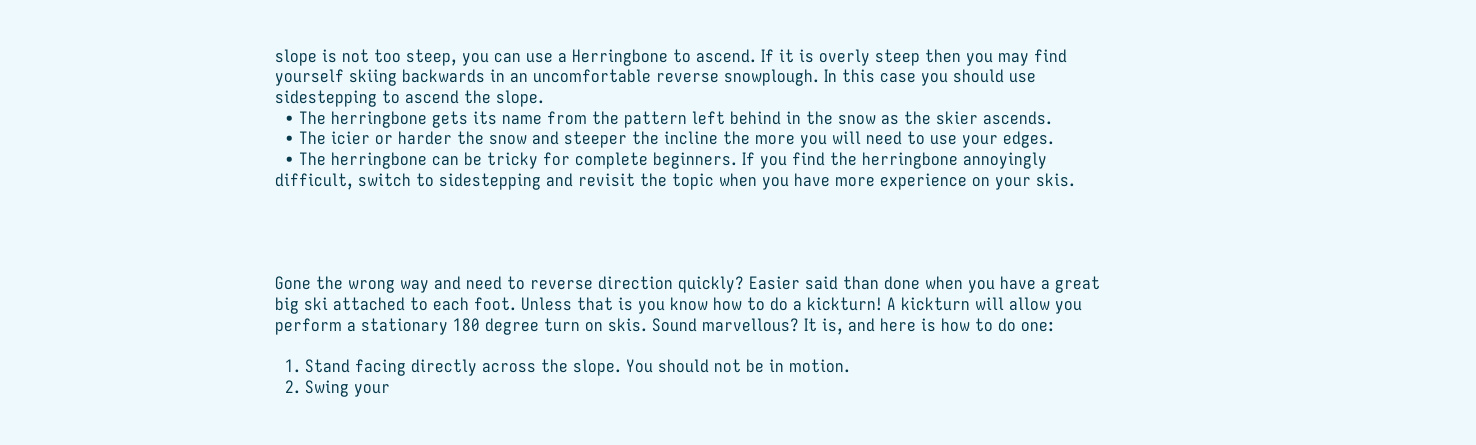slope is not too steep, you can use a Herringbone to ascend. If it is overly steep then you may find yourself skiing backwards in an uncomfortable reverse snowplough. In this case you should use sidestepping to ascend the slope.
  • The herringbone gets its name from the pattern left behind in the snow as the skier ascends.
  • The icier or harder the snow and steeper the incline the more you will need to use your edges.
  • The herringbone can be tricky for complete beginners. If you find the herringbone annoyingly difficult, switch to sidestepping and revisit the topic when you have more experience on your skis.




Gone the wrong way and need to reverse direction quickly? Easier said than done when you have a great big ski attached to each foot. Unless that is you know how to do a kickturn! A kickturn will allow you perform a stationary 180 degree turn on skis. Sound marvellous? It is, and here is how to do one:

  1. Stand facing directly across the slope. You should not be in motion.
  2. Swing your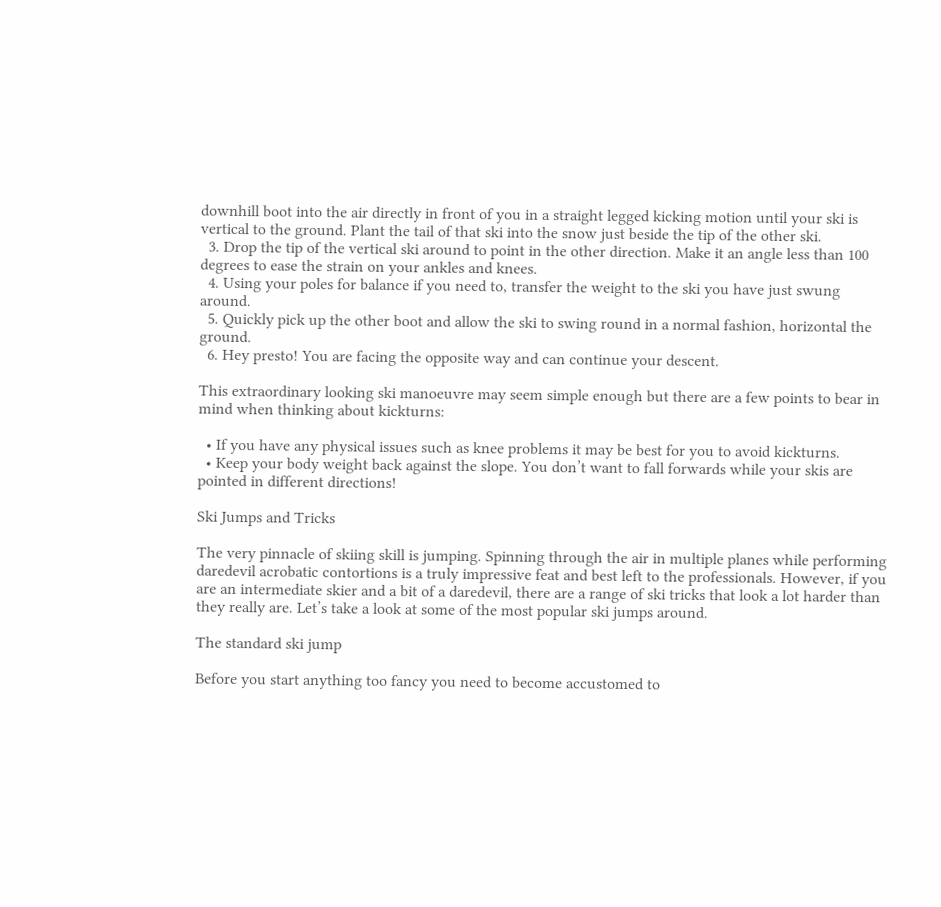downhill boot into the air directly in front of you in a straight legged kicking motion until your ski is vertical to the ground. Plant the tail of that ski into the snow just beside the tip of the other ski.
  3. Drop the tip of the vertical ski around to point in the other direction. Make it an angle less than 100 degrees to ease the strain on your ankles and knees.
  4. Using your poles for balance if you need to, transfer the weight to the ski you have just swung around.
  5. Quickly pick up the other boot and allow the ski to swing round in a normal fashion, horizontal the ground.
  6. Hey presto! You are facing the opposite way and can continue your descent.

This extraordinary looking ski manoeuvre may seem simple enough but there are a few points to bear in mind when thinking about kickturns:

  • If you have any physical issues such as knee problems it may be best for you to avoid kickturns.
  • Keep your body weight back against the slope. You don’t want to fall forwards while your skis are pointed in different directions!

Ski Jumps and Tricks

The very pinnacle of skiing skill is jumping. Spinning through the air in multiple planes while performing daredevil acrobatic contortions is a truly impressive feat and best left to the professionals. However, if you are an intermediate skier and a bit of a daredevil, there are a range of ski tricks that look a lot harder than they really are. Let’s take a look at some of the most popular ski jumps around.

The standard ski jump

Before you start anything too fancy you need to become accustomed to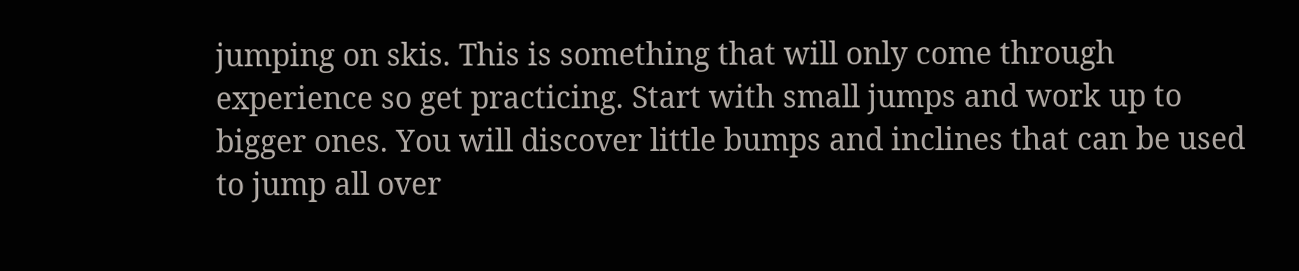jumping on skis. This is something that will only come through experience so get practicing. Start with small jumps and work up to bigger ones. You will discover little bumps and inclines that can be used to jump all over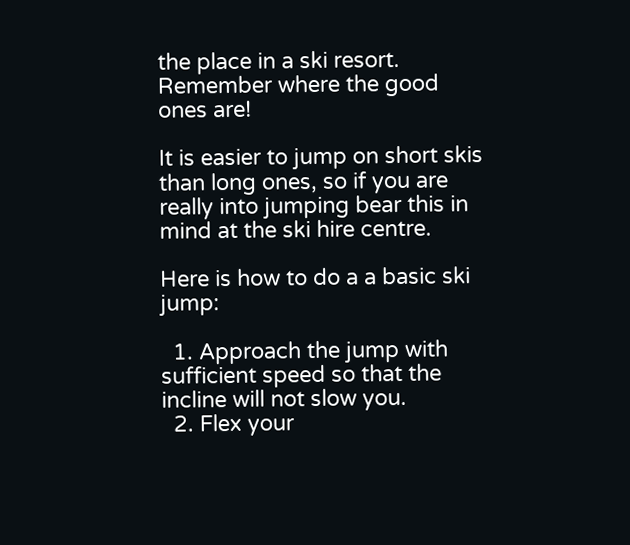the place in a ski resort. Remember where the good ones are!

It is easier to jump on short skis than long ones, so if you are really into jumping bear this in mind at the ski hire centre.

Here is how to do a a basic ski jump:

  1. Approach the jump with sufficient speed so that the incline will not slow you.
  2. Flex your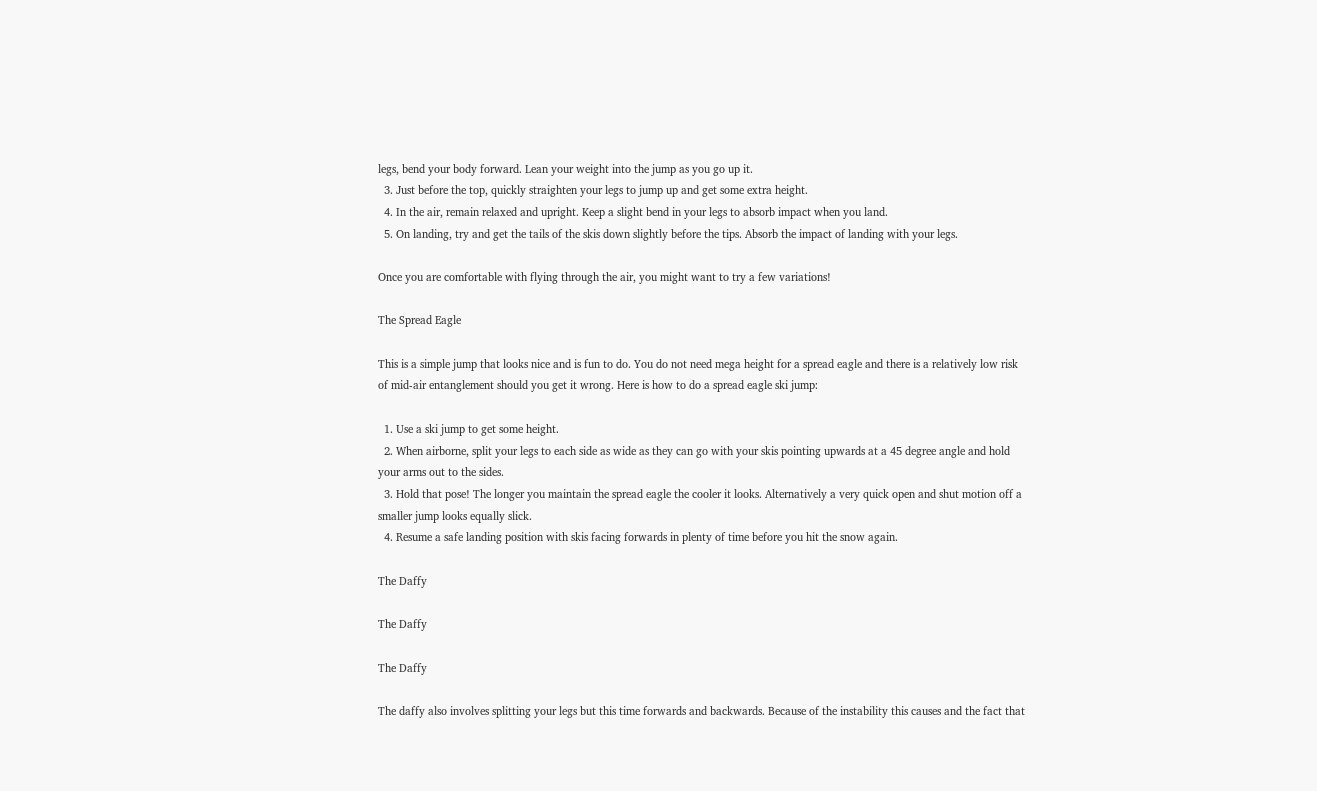legs, bend your body forward. Lean your weight into the jump as you go up it.
  3. Just before the top, quickly straighten your legs to jump up and get some extra height.
  4. In the air, remain relaxed and upright. Keep a slight bend in your legs to absorb impact when you land.
  5. On landing, try and get the tails of the skis down slightly before the tips. Absorb the impact of landing with your legs.

Once you are comfortable with flying through the air, you might want to try a few variations!

The Spread Eagle

This is a simple jump that looks nice and is fun to do. You do not need mega height for a spread eagle and there is a relatively low risk of mid-air entanglement should you get it wrong. Here is how to do a spread eagle ski jump:

  1. Use a ski jump to get some height.
  2. When airborne, split your legs to each side as wide as they can go with your skis pointing upwards at a 45 degree angle and hold your arms out to the sides.
  3. Hold that pose! The longer you maintain the spread eagle the cooler it looks. Alternatively a very quick open and shut motion off a smaller jump looks equally slick.
  4. Resume a safe landing position with skis facing forwards in plenty of time before you hit the snow again.

The Daffy

The Daffy

The Daffy

The daffy also involves splitting your legs but this time forwards and backwards. Because of the instability this causes and the fact that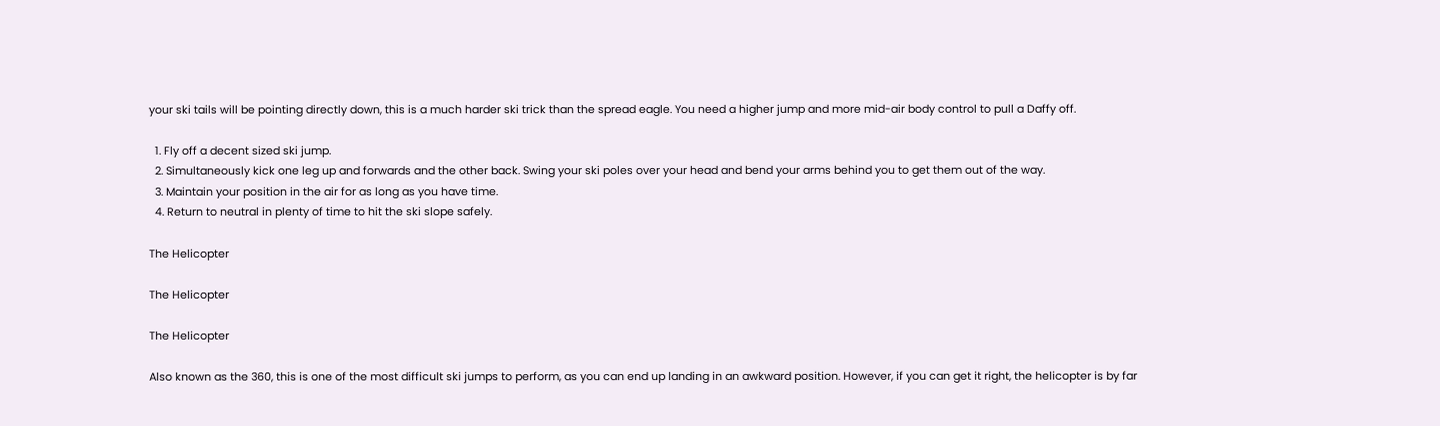your ski tails will be pointing directly down, this is a much harder ski trick than the spread eagle. You need a higher jump and more mid-air body control to pull a Daffy off.

  1. Fly off a decent sized ski jump.
  2. Simultaneously kick one leg up and forwards and the other back. Swing your ski poles over your head and bend your arms behind you to get them out of the way.
  3. Maintain your position in the air for as long as you have time.
  4. Return to neutral in plenty of time to hit the ski slope safely.

The Helicopter

The Helicopter

The Helicopter

Also known as the 360, this is one of the most difficult ski jumps to perform, as you can end up landing in an awkward position. However, if you can get it right, the helicopter is by far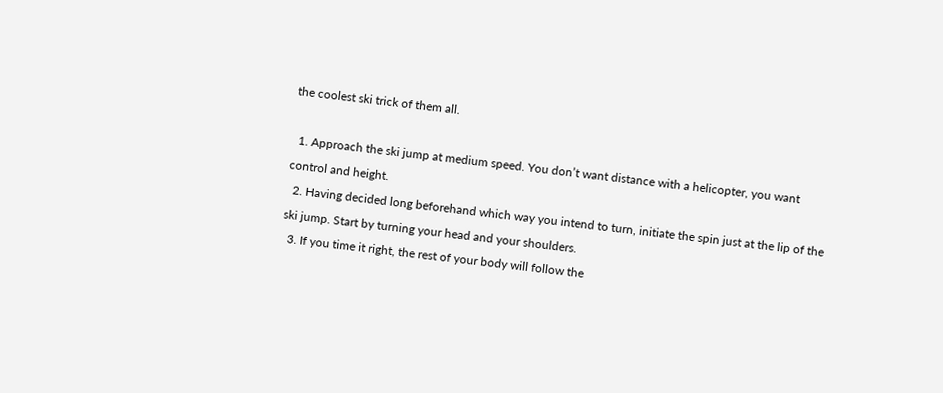the coolest ski trick of them all.

  1. Approach the ski jump at medium speed. You don’t want distance with a helicopter, you want control and height.
  2. Having decided long beforehand which way you intend to turn, initiate the spin just at the lip of the ski jump. Start by turning your head and your shoulders.
  3. If you time it right, the rest of your body will follow the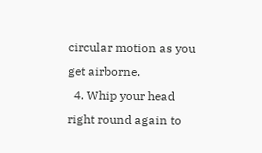circular motion as you get airborne.
  4. Whip your head right round again to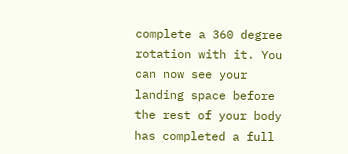complete a 360 degree rotation with it. You can now see your landing space before the rest of your body has completed a full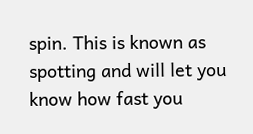spin. This is known as spotting and will let you know how fast you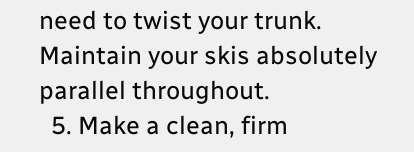need to twist your trunk. Maintain your skis absolutely parallel throughout.
  5. Make a clean, firm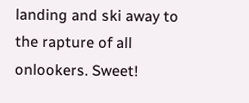landing and ski away to the rapture of all onlookers. Sweet!